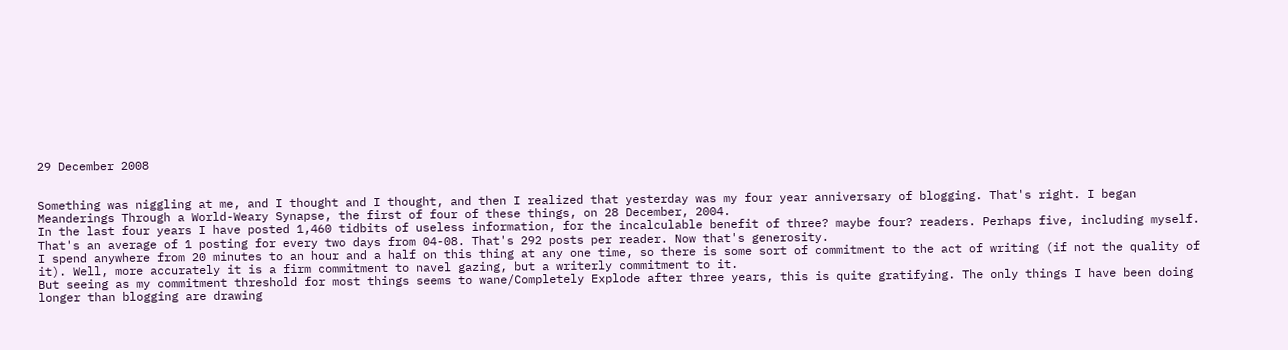29 December 2008


Something was niggling at me, and I thought and I thought, and then I realized that yesterday was my four year anniversary of blogging. That's right. I began Meanderings Through a World-Weary Synapse, the first of four of these things, on 28 December, 2004.
In the last four years I have posted 1,460 tidbits of useless information, for the incalculable benefit of three? maybe four? readers. Perhaps five, including myself. That's an average of 1 posting for every two days from 04-08. That's 292 posts per reader. Now that's generosity.
I spend anywhere from 20 minutes to an hour and a half on this thing at any one time, so there is some sort of commitment to the act of writing (if not the quality of it). Well, more accurately it is a firm commitment to navel gazing, but a writerly commitment to it.
But seeing as my commitment threshold for most things seems to wane/Completely Explode after three years, this is quite gratifying. The only things I have been doing longer than blogging are drawing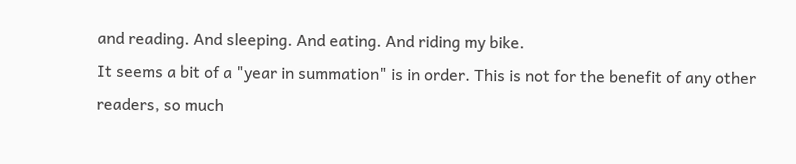and reading. And sleeping. And eating. And riding my bike.
It seems a bit of a "year in summation" is in order. This is not for the benefit of any other readers, so much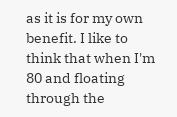as it is for my own benefit. I like to think that when I'm 80 and floating through the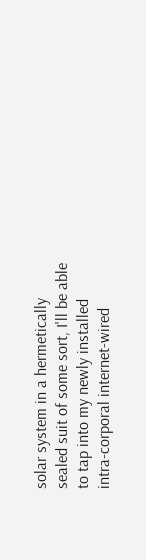solar system in a hermetically sealed suit of some sort, I'll be able to tap into my newly installed intra-corporal internet-wired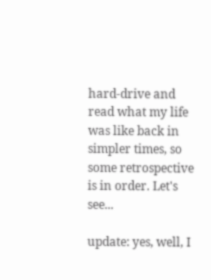hard-drive and read what my life was like back in simpler times, so some retrospective is in order. Let's see...

update: yes, well, I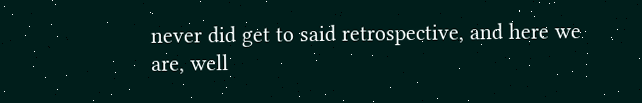never did get to said retrospective, and here we are, well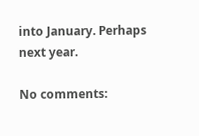into January. Perhaps next year.

No comments: